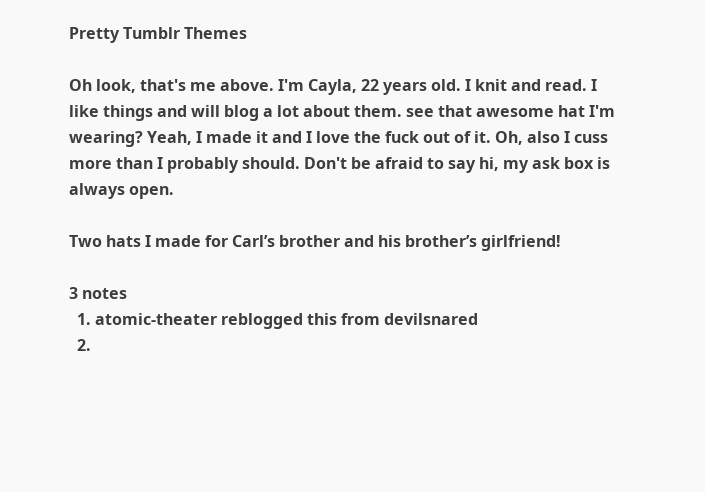Pretty Tumblr Themes

Oh look, that's me above. I'm Cayla, 22 years old. I knit and read. I like things and will blog a lot about them. see that awesome hat I'm wearing? Yeah, I made it and I love the fuck out of it. Oh, also I cuss more than I probably should. Don't be afraid to say hi, my ask box is always open.

Two hats I made for Carl’s brother and his brother’s girlfriend!

3 notes
  1. atomic-theater reblogged this from devilsnared
  2.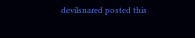devilsnared posted this